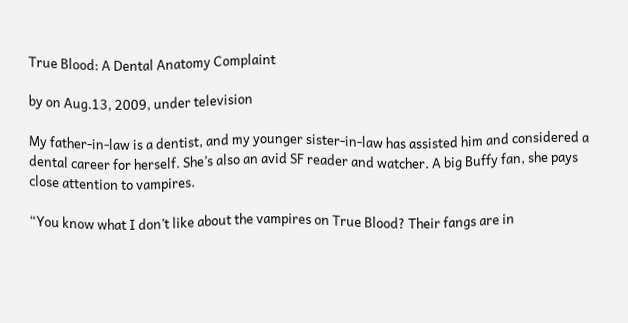True Blood: A Dental Anatomy Complaint

by on Aug.13, 2009, under television

My father-in-law is a dentist, and my younger sister-in-law has assisted him and considered a dental career for herself. She’s also an avid SF reader and watcher. A big Buffy fan, she pays close attention to vampires.

“You know what I don’t like about the vampires on True Blood? Their fangs are in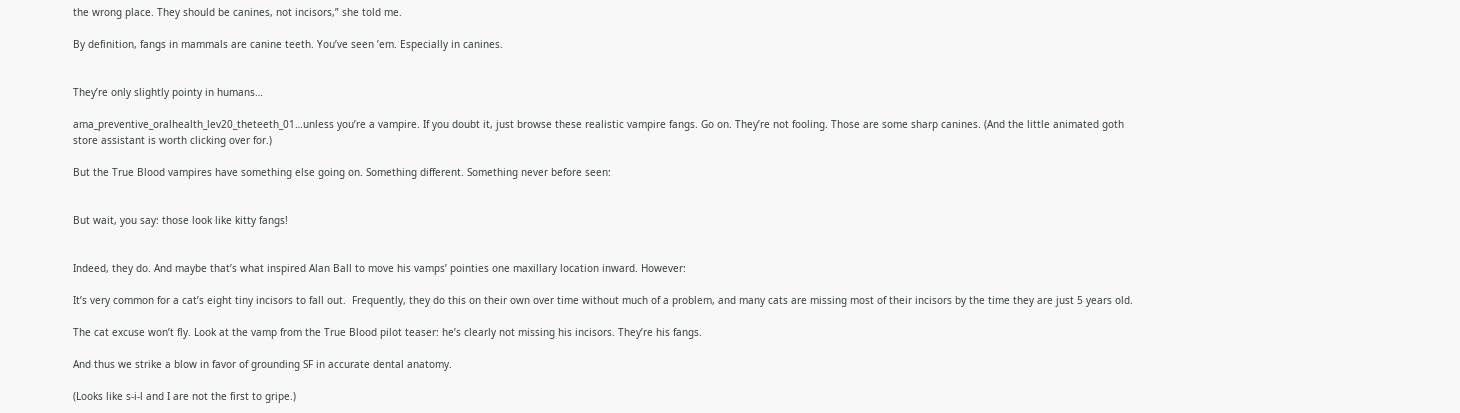the wrong place. They should be canines, not incisors,” she told me.

By definition, fangs in mammals are canine teeth. You’ve seen ’em. Especially in canines.


They’re only slightly pointy in humans…

ama_preventive_oralhealth_lev20_theteeth_01…unless you’re a vampire. If you doubt it, just browse these realistic vampire fangs. Go on. They’re not fooling. Those are some sharp canines. (And the little animated goth store assistant is worth clicking over for.)

But the True Blood vampires have something else going on. Something different. Something never before seen:


But wait, you say: those look like kitty fangs!


Indeed, they do. And maybe that’s what inspired Alan Ball to move his vamps’ pointies one maxillary location inward. However:

It’s very common for a cat’s eight tiny incisors to fall out.  Frequently, they do this on their own over time without much of a problem, and many cats are missing most of their incisors by the time they are just 5 years old.

The cat excuse won’t fly. Look at the vamp from the True Blood pilot teaser: he’s clearly not missing his incisors. They’re his fangs.

And thus we strike a blow in favor of grounding SF in accurate dental anatomy.

(Looks like s-i-l and I are not the first to gripe.)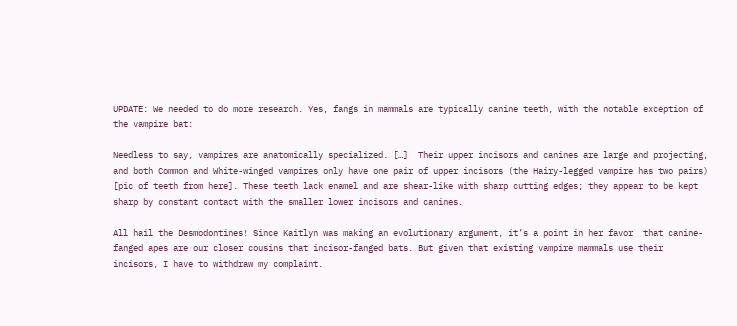UPDATE: We needed to do more research. Yes, fangs in mammals are typically canine teeth, with the notable exception of the vampire bat:

Needless to say, vampires are anatomically specialized. […]  Their upper incisors and canines are large and projecting, and both Common and White-winged vampires only have one pair of upper incisors (the Hairy-legged vampire has two pairs) [pic of teeth from here]. These teeth lack enamel and are shear-like with sharp cutting edges; they appear to be kept sharp by constant contact with the smaller lower incisors and canines.

All hail the Desmodontines! Since Kaitlyn was making an evolutionary argument, it’s a point in her favor  that canine-fanged apes are our closer cousins that incisor-fanged bats. But given that existing vampire mammals use their incisors, I have to withdraw my complaint.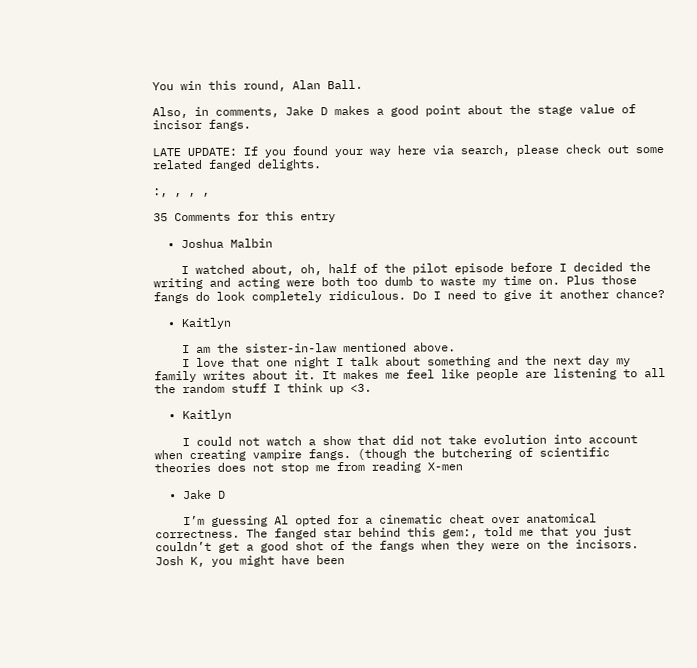You win this round, Alan Ball.

Also, in comments, Jake D makes a good point about the stage value of incisor fangs.

LATE UPDATE: If you found your way here via search, please check out some related fanged delights.

:, , , ,

35 Comments for this entry

  • Joshua Malbin

    I watched about, oh, half of the pilot episode before I decided the writing and acting were both too dumb to waste my time on. Plus those fangs do look completely ridiculous. Do I need to give it another chance?

  • Kaitlyn

    I am the sister-in-law mentioned above.
    I love that one night I talk about something and the next day my family writes about it. It makes me feel like people are listening to all the random stuff I think up <3.

  • Kaitlyn

    I could not watch a show that did not take evolution into account when creating vampire fangs. (though the butchering of scientific theories does not stop me from reading X-men

  • Jake D

    I’m guessing Al opted for a cinematic cheat over anatomical correctness. The fanged star behind this gem:, told me that you just couldn’t get a good shot of the fangs when they were on the incisors. Josh K, you might have been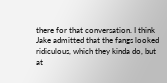there for that conversation. I think Jake admitted that the fangs looked ridiculous, which they kinda do, but at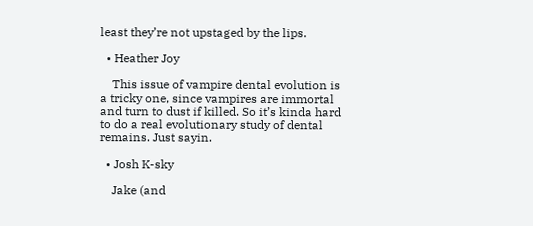least they’re not upstaged by the lips.

  • Heather Joy

    This issue of vampire dental evolution is a tricky one, since vampires are immortal and turn to dust if killed. So it’s kinda hard to do a real evolutionary study of dental remains. Just sayin.

  • Josh K-sky

    Jake (and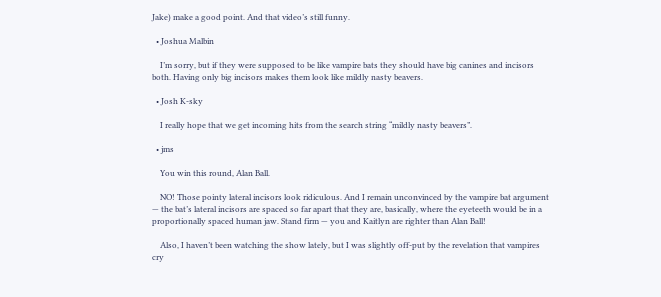Jake) make a good point. And that video’s still funny.

  • Joshua Malbin

    I’m sorry, but if they were supposed to be like vampire bats they should have big canines and incisors both. Having only big incisors makes them look like mildly nasty beavers.

  • Josh K-sky

    I really hope that we get incoming hits from the search string “mildly nasty beavers”.

  • jms

    You win this round, Alan Ball.

    NO! Those pointy lateral incisors look ridiculous. And I remain unconvinced by the vampire bat argument — the bat’s lateral incisors are spaced so far apart that they are, basically, where the eyeteeth would be in a proportionally spaced human jaw. Stand firm — you and Kaitlyn are righter than Alan Ball!

    Also, I haven’t been watching the show lately, but I was slightly off-put by the revelation that vampires cry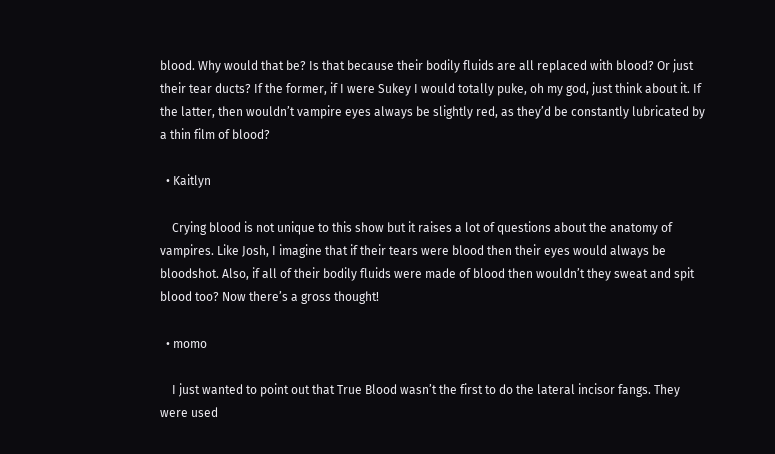blood. Why would that be? Is that because their bodily fluids are all replaced with blood? Or just their tear ducts? If the former, if I were Sukey I would totally puke, oh my god, just think about it. If the latter, then wouldn’t vampire eyes always be slightly red, as they’d be constantly lubricated by a thin film of blood?

  • Kaitlyn

    Crying blood is not unique to this show but it raises a lot of questions about the anatomy of vampires. Like Josh, I imagine that if their tears were blood then their eyes would always be bloodshot. Also, if all of their bodily fluids were made of blood then wouldn’t they sweat and spit blood too? Now there’s a gross thought!

  • momo

    I just wanted to point out that True Blood wasn’t the first to do the lateral incisor fangs. They were used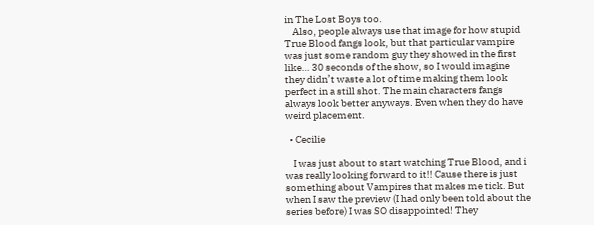in The Lost Boys too.
    Also, people always use that image for how stupid True Blood fangs look, but that particular vampire was just some random guy they showed in the first like… 30 seconds of the show, so I would imagine they didn’t waste a lot of time making them look perfect in a still shot. The main characters fangs always look better anyways. Even when they do have weird placement.

  • Cecilie

    I was just about to start watching True Blood, and i was really looking forward to it!! Cause there is just something about Vampires that makes me tick. But when I saw the preview (I had only been told about the series before) I was SO disappointed! They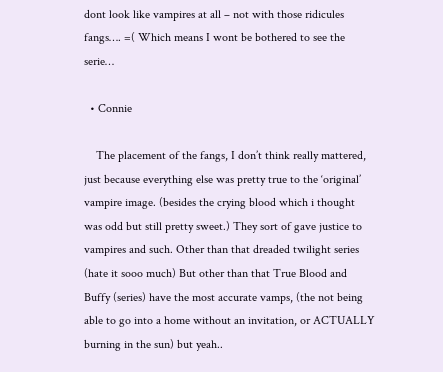dont look like vampires at all – not with those ridicules fangs…. =( Which means I wont be bothered to see the serie…

  • Connie

    The placement of the fangs, I don’t think really mattered, just because everything else was pretty true to the ‘original’ vampire image. (besides the crying blood which i thought was odd but still pretty sweet.) They sort of gave justice to vampires and such. Other than that dreaded twilight series (hate it sooo much) But other than that True Blood and Buffy (series) have the most accurate vamps, (the not being able to go into a home without an invitation, or ACTUALLY burning in the sun) but yeah..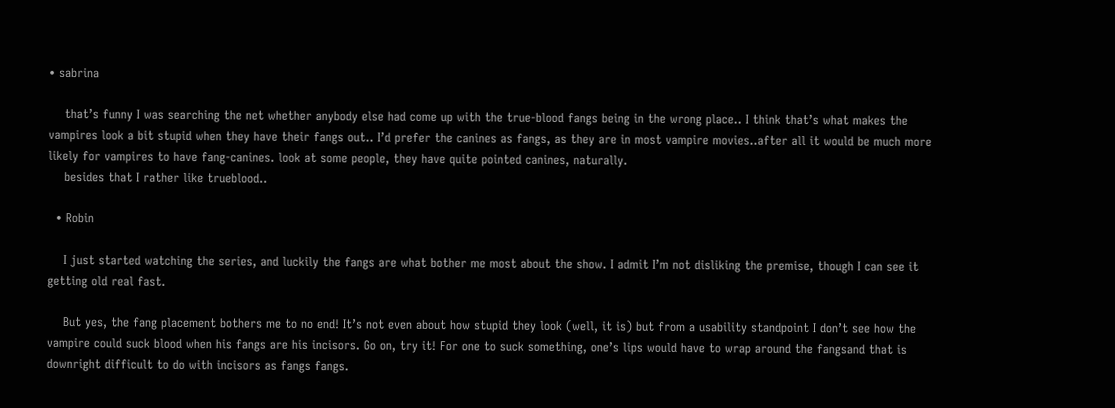• sabrina

    that’s funny I was searching the net whether anybody else had come up with the true-blood fangs being in the wrong place.. I think that’s what makes the vampires look a bit stupid when they have their fangs out.. I’d prefer the canines as fangs, as they are in most vampire movies..after all it would be much more likely for vampires to have fang-canines. look at some people, they have quite pointed canines, naturally.
    besides that I rather like trueblood..

  • Robin

    I just started watching the series, and luckily the fangs are what bother me most about the show. I admit I’m not disliking the premise, though I can see it getting old real fast.

    But yes, the fang placement bothers me to no end! It’s not even about how stupid they look (well, it is) but from a usability standpoint I don’t see how the vampire could suck blood when his fangs are his incisors. Go on, try it! For one to suck something, one’s lips would have to wrap around the fangsand that is downright difficult to do with incisors as fangs fangs.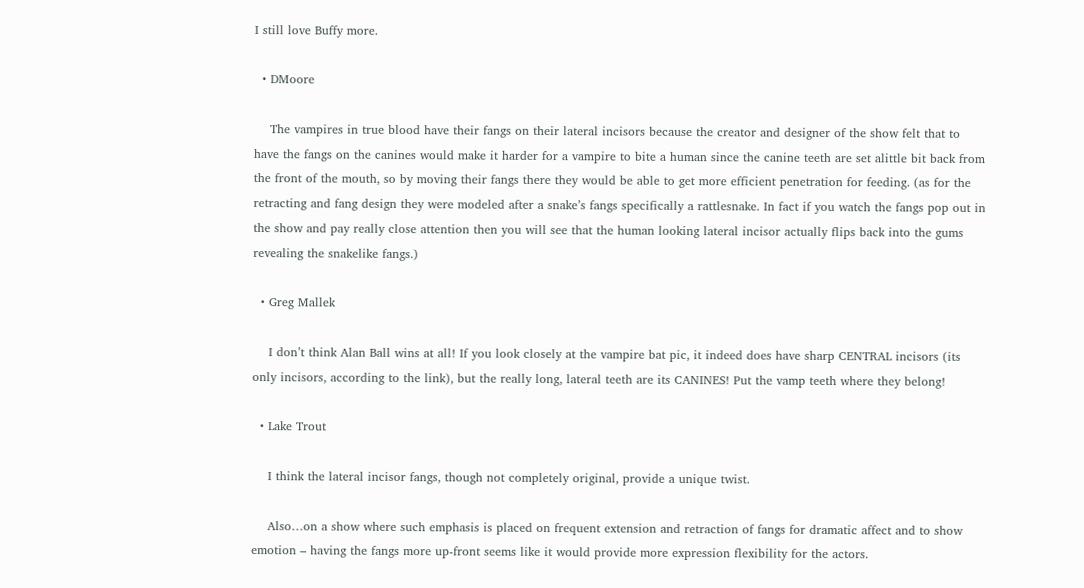I still love Buffy more.

  • DMoore

    The vampires in true blood have their fangs on their lateral incisors because the creator and designer of the show felt that to have the fangs on the canines would make it harder for a vampire to bite a human since the canine teeth are set alittle bit back from the front of the mouth, so by moving their fangs there they would be able to get more efficient penetration for feeding. (as for the retracting and fang design they were modeled after a snake’s fangs specifically a rattlesnake. In fact if you watch the fangs pop out in the show and pay really close attention then you will see that the human looking lateral incisor actually flips back into the gums revealing the snakelike fangs.)

  • Greg Mallek

    I don’t think Alan Ball wins at all! If you look closely at the vampire bat pic, it indeed does have sharp CENTRAL incisors (its only incisors, according to the link), but the really long, lateral teeth are its CANINES! Put the vamp teeth where they belong!

  • Lake Trout

    I think the lateral incisor fangs, though not completely original, provide a unique twist.

    Also…on a show where such emphasis is placed on frequent extension and retraction of fangs for dramatic affect and to show emotion – having the fangs more up-front seems like it would provide more expression flexibility for the actors.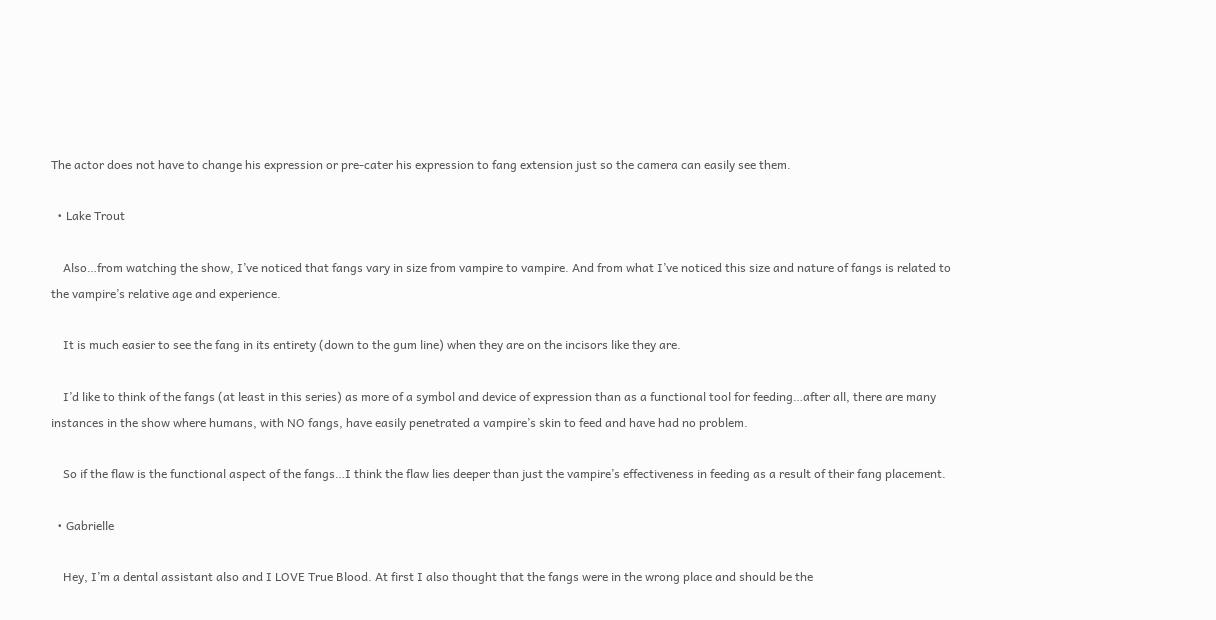The actor does not have to change his expression or pre-cater his expression to fang extension just so the camera can easily see them.

  • Lake Trout

    Also…from watching the show, I’ve noticed that fangs vary in size from vampire to vampire. And from what I’ve noticed this size and nature of fangs is related to the vampire’s relative age and experience.

    It is much easier to see the fang in its entirety (down to the gum line) when they are on the incisors like they are.

    I’d like to think of the fangs (at least in this series) as more of a symbol and device of expression than as a functional tool for feeding…after all, there are many instances in the show where humans, with NO fangs, have easily penetrated a vampire’s skin to feed and have had no problem.

    So if the flaw is the functional aspect of the fangs…I think the flaw lies deeper than just the vampire’s effectiveness in feeding as a result of their fang placement.

  • Gabrielle

    Hey, I’m a dental assistant also and I LOVE True Blood. At first I also thought that the fangs were in the wrong place and should be the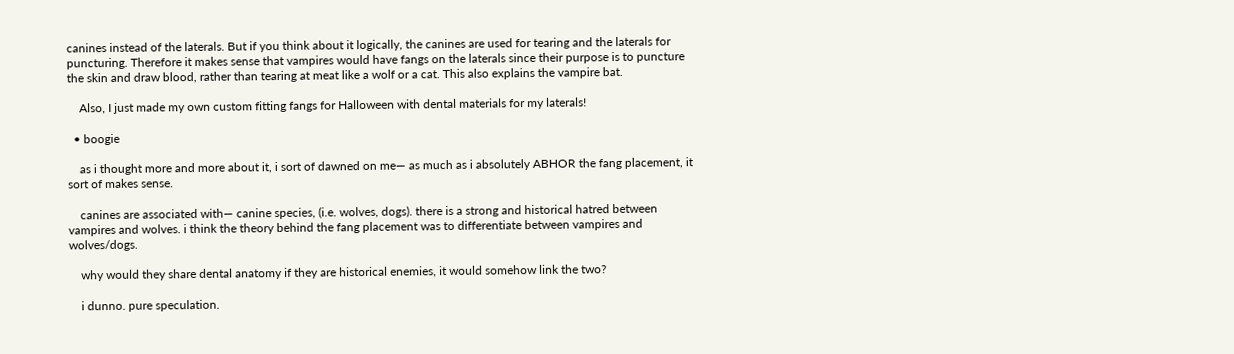canines instead of the laterals. But if you think about it logically, the canines are used for tearing and the laterals for puncturing. Therefore it makes sense that vampires would have fangs on the laterals since their purpose is to puncture the skin and draw blood, rather than tearing at meat like a wolf or a cat. This also explains the vampire bat.

    Also, I just made my own custom fitting fangs for Halloween with dental materials for my laterals!

  • boogie

    as i thought more and more about it, i sort of dawned on me— as much as i absolutely ABHOR the fang placement, it sort of makes sense.

    canines are associated with— canine species, (i.e. wolves, dogs). there is a strong and historical hatred between vampires and wolves. i think the theory behind the fang placement was to differentiate between vampires and wolves/dogs.

    why would they share dental anatomy if they are historical enemies, it would somehow link the two?

    i dunno. pure speculation.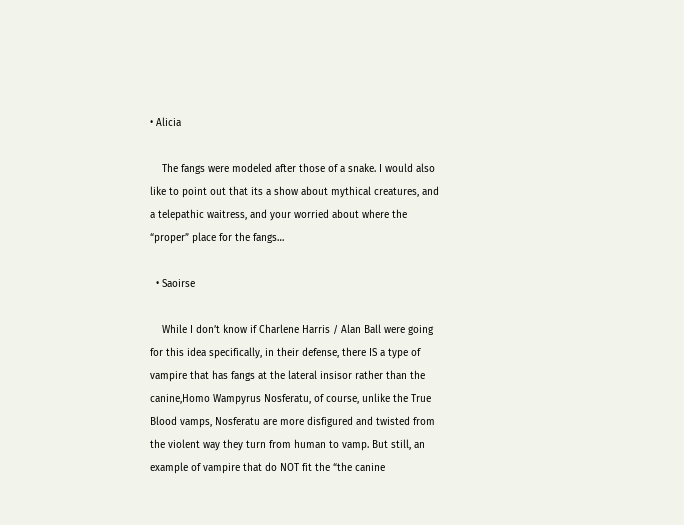• Alicia

    The fangs were modeled after those of a snake. I would also like to point out that its a show about mythical creatures, and a telepathic waitress, and your worried about where the “proper” place for the fangs…

  • Saoirse

    While I don’t know if Charlene Harris / Alan Ball were going for this idea specifically, in their defense, there IS a type of vampire that has fangs at the lateral insisor rather than the canine,Homo Wampyrus Nosferatu, of course, unlike the True Blood vamps, Nosferatu are more disfigured and twisted from the violent way they turn from human to vamp. But still, an example of vampire that do NOT fit the “the canine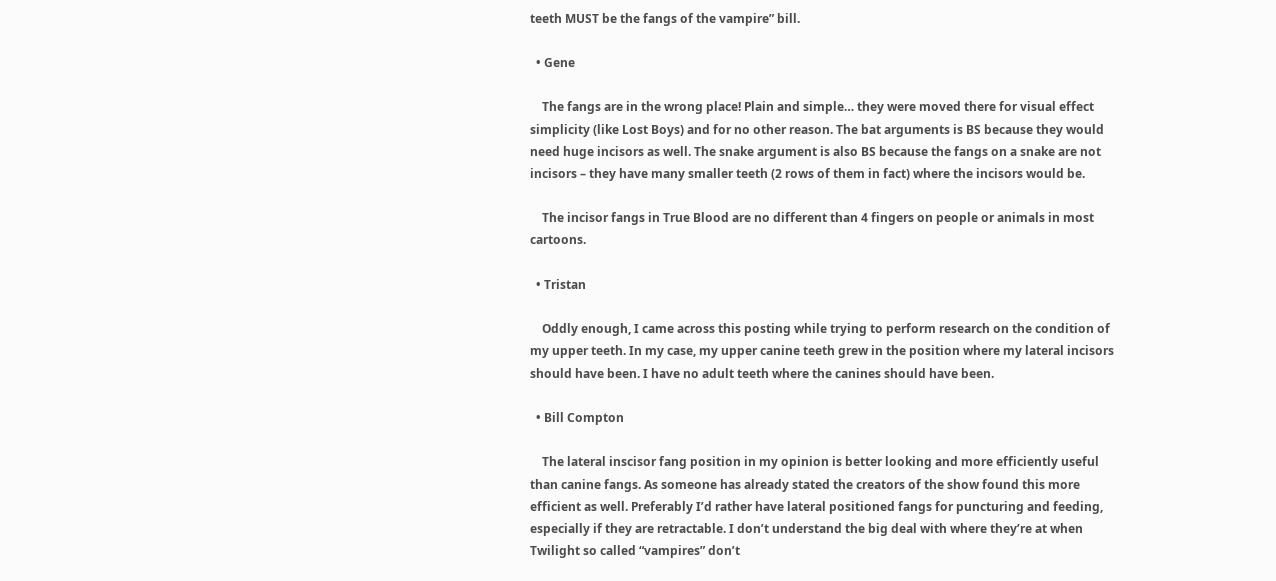teeth MUST be the fangs of the vampire” bill.

  • Gene

    The fangs are in the wrong place! Plain and simple… they were moved there for visual effect simplicity (like Lost Boys) and for no other reason. The bat arguments is BS because they would need huge incisors as well. The snake argument is also BS because the fangs on a snake are not incisors – they have many smaller teeth (2 rows of them in fact) where the incisors would be.

    The incisor fangs in True Blood are no different than 4 fingers on people or animals in most cartoons.

  • Tristan

    Oddly enough, I came across this posting while trying to perform research on the condition of my upper teeth. In my case, my upper canine teeth grew in the position where my lateral incisors should have been. I have no adult teeth where the canines should have been.

  • Bill Compton

    The lateral inscisor fang position in my opinion is better looking and more efficiently useful than canine fangs. As someone has already stated the creators of the show found this more efficient as well. Preferably I’d rather have lateral positioned fangs for puncturing and feeding, especially if they are retractable. I don’t understand the big deal with where they’re at when Twilight so called “vampires” don’t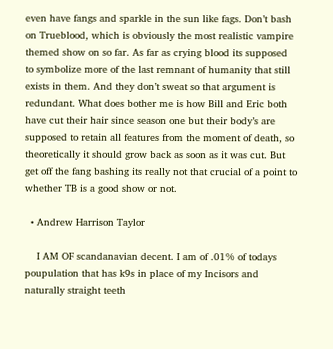even have fangs and sparkle in the sun like fags. Don’t bash on Trueblood, which is obviously the most realistic vampire themed show on so far. As far as crying blood its supposed to symbolize more of the last remnant of humanity that still exists in them. And they don’t sweat so that argument is redundant. What does bother me is how Bill and Eric both have cut their hair since season one but their body’s are supposed to retain all features from the moment of death, so theoretically it should grow back as soon as it was cut. But get off the fang bashing its really not that crucial of a point to whether TB is a good show or not.

  • Andrew Harrison Taylor

    I AM OF scandanavian decent. I am of .01% of todays poupulation that has k9s in place of my Incisors and naturally straight teeth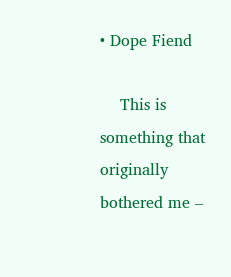• Dope Fiend

    This is something that originally bothered me –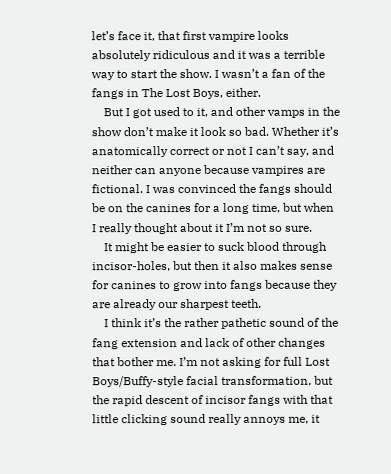let’s face it, that first vampire looks absolutely ridiculous and it was a terrible way to start the show. I wasn’t a fan of the fangs in The Lost Boys, either.
    But I got used to it, and other vamps in the show don’t make it look so bad. Whether it’s anatomically correct or not I can’t say, and neither can anyone because vampires are fictional. I was convinced the fangs should be on the canines for a long time, but when I really thought about it I’m not so sure.
    It might be easier to suck blood through incisor-holes, but then it also makes sense for canines to grow into fangs because they are already our sharpest teeth.
    I think it’s the rather pathetic sound of the fang extension and lack of other changes that bother me. I’m not asking for full Lost Boys/Buffy-style facial transformation, but the rapid descent of incisor fangs with that little clicking sound really annoys me, it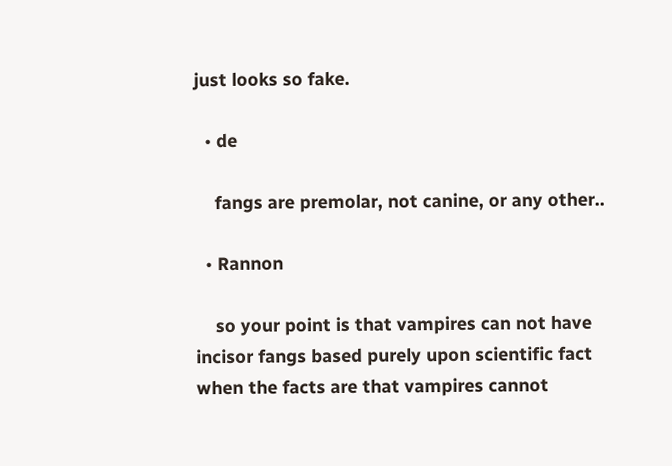just looks so fake.

  • de

    fangs are premolar, not canine, or any other..

  • Rannon

    so your point is that vampires can not have incisor fangs based purely upon scientific fact when the facts are that vampires cannot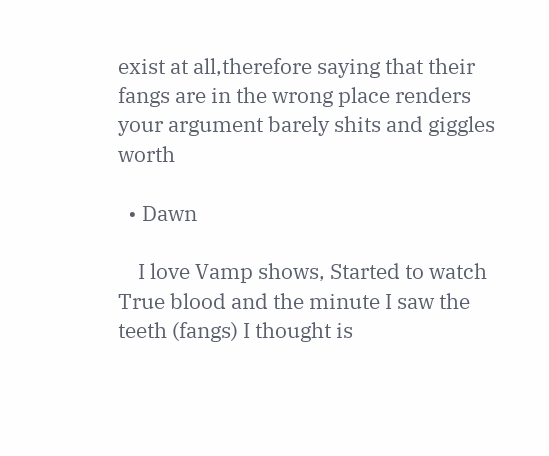exist at all,therefore saying that their fangs are in the wrong place renders your argument barely shits and giggles worth

  • Dawn

    I love Vamp shows, Started to watch True blood and the minute I saw the teeth (fangs) I thought is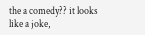the a comedy?? it looks like a joke,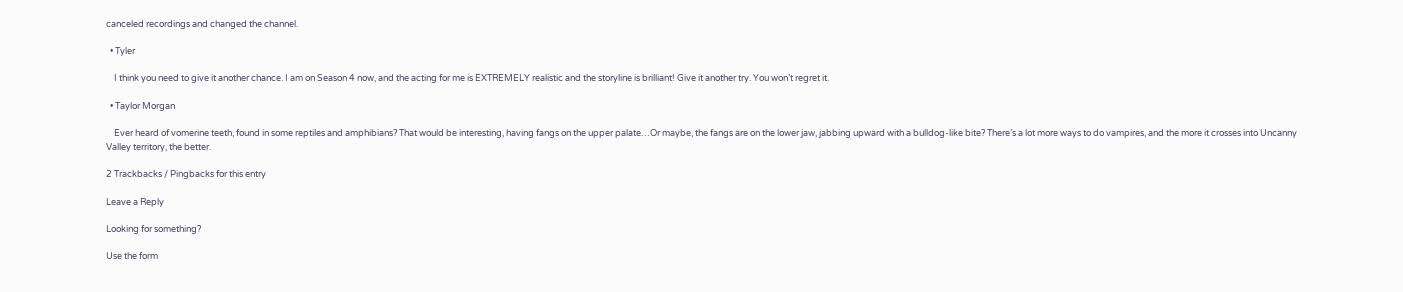canceled recordings and changed the channel.

  • Tyler

    I think you need to give it another chance. I am on Season 4 now, and the acting for me is EXTREMELY realistic and the storyline is brilliant! Give it another try. You won’t regret it.

  • Taylor Morgan

    Ever heard of vomerine teeth, found in some reptiles and amphibians? That would be interesting, having fangs on the upper palate…Or maybe, the fangs are on the lower jaw, jabbing upward with a bulldog-like bite? There’s a lot more ways to do vampires, and the more it crosses into Uncanny Valley territory, the better.

2 Trackbacks / Pingbacks for this entry

Leave a Reply

Looking for something?

Use the form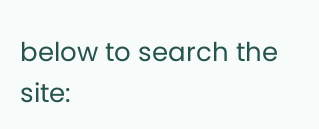below to search the site: